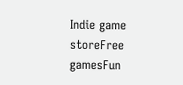Indie game storeFree gamesFun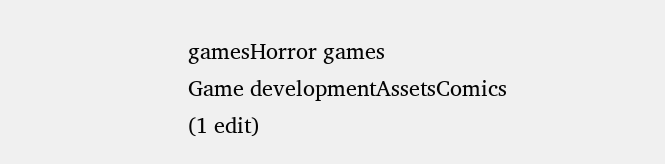gamesHorror games
Game developmentAssetsComics
(1 edit)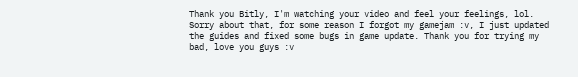Thank you Bitly, I'm watching your video and feel your feelings, lol. Sorry about that, for some reason I forgot my gamejam :v, I just updated the guides and fixed some bugs in game update. Thank you for trying my bad, love you guys :v